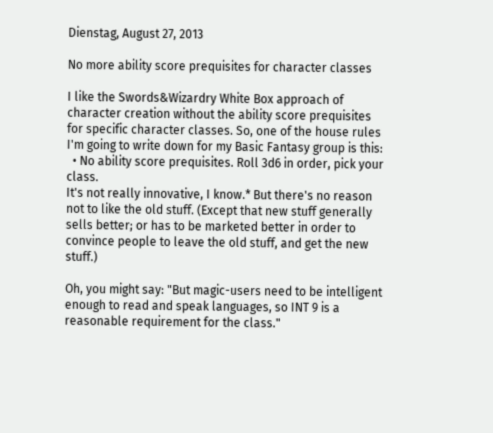Dienstag, August 27, 2013

No more ability score prequisites for character classes

I like the Swords&Wizardry White Box approach of character creation without the ability score prequisites for specific character classes. So, one of the house rules I'm going to write down for my Basic Fantasy group is this:
  • No ability score prequisites. Roll 3d6 in order, pick your class.
It's not really innovative, I know.* But there's no reason not to like the old stuff. (Except that new stuff generally sells better; or has to be marketed better in order to convince people to leave the old stuff, and get the new stuff.)

Oh, you might say: "But magic-users need to be intelligent enough to read and speak languages, so INT 9 is a reasonable requirement for the class."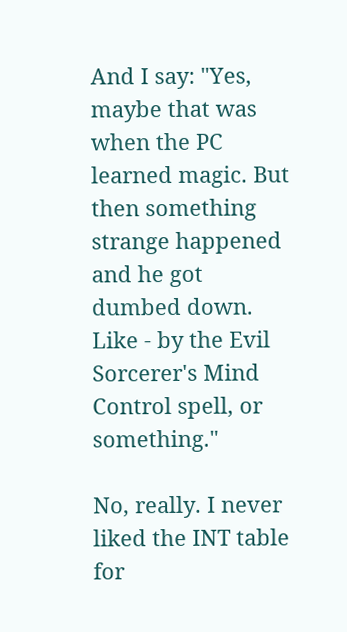And I say: "Yes, maybe that was when the PC learned magic. But then something strange happened and he got dumbed down. Like - by the Evil Sorcerer's Mind Control spell, or something."

No, really. I never liked the INT table for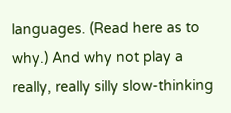languages. (Read here as to why.) And why not play a really, really silly slow-thinking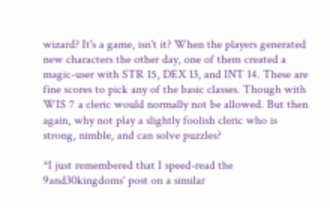wizard? It's a game, isn't it? When the players generated new characters the other day, one of them created a magic-user with STR 15, DEX 13, and INT 14. These are fine scores to pick any of the basic classes. Though with WIS 7 a cleric would normally not be allowed. But then again, why not play a slightly foolish cleric who is strong, nimble, and can solve puzzles?

*I just remembered that I speed-read the 9and30kingdoms' post on a similar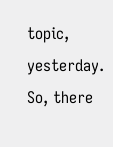topic, yesterday. So, there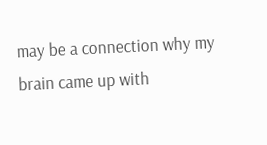may be a connection why my brain came up with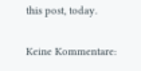this post, today.

Keine Kommentare: